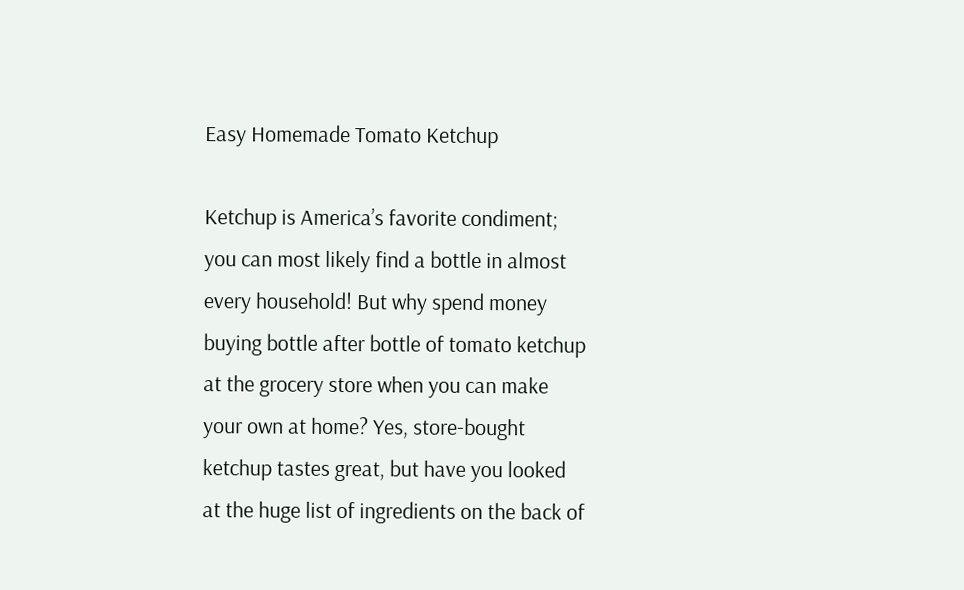Easy Homemade Tomato Ketchup

Ketchup is America’s favorite condiment; you can most likely find a bottle in almost every household! But why spend money buying bottle after bottle of tomato ketchup at the grocery store when you can make your own at home? Yes, store-bought ketchup tastes great, but have you looked at the huge list of ingredients on the back of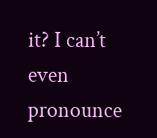it? I can’t even pronounce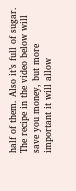half of them. Also it’s full of sugar. The recipe in the video below will save you money, but more important it will allow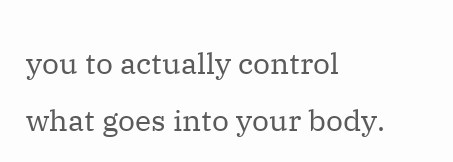you to actually control what goes into your body.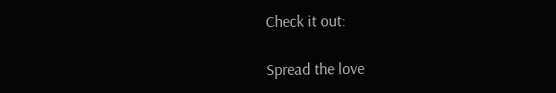Check it out:

Spread the love